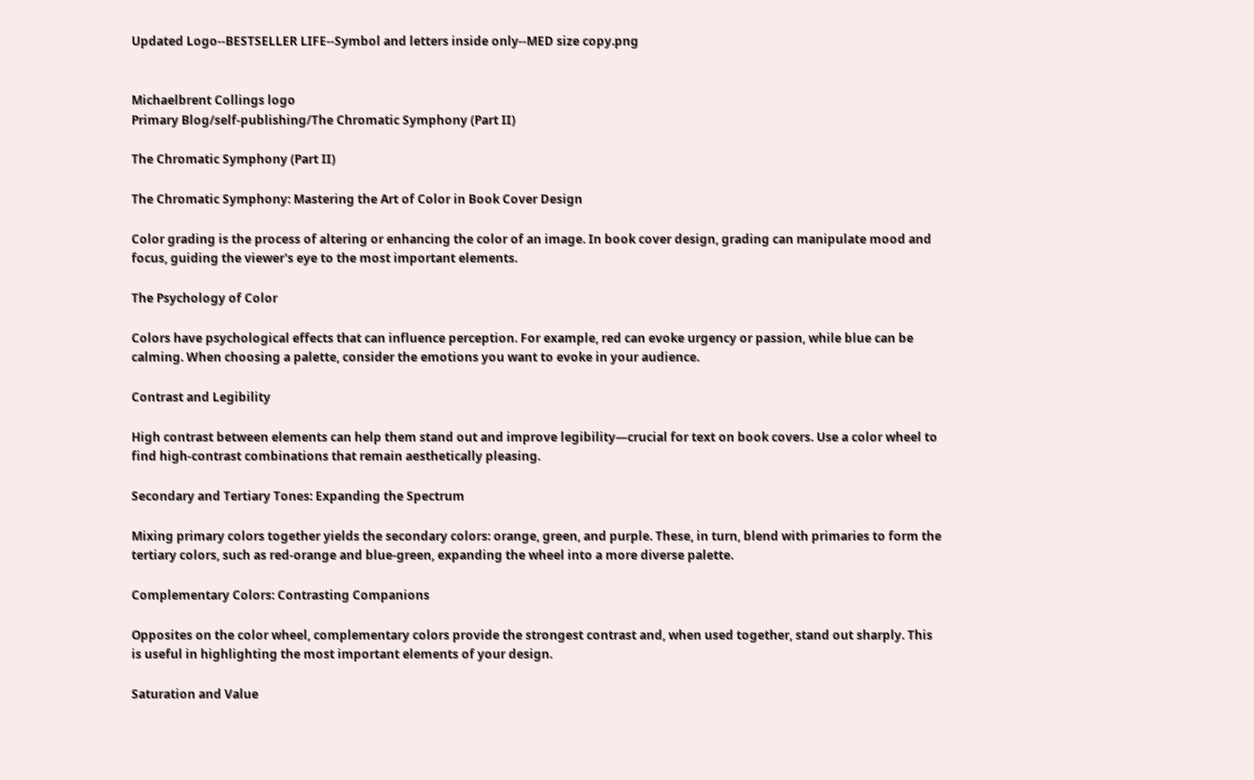Updated Logo--BESTSELLER LIFE--Symbol and letters inside only--MED size copy.png


Michaelbrent Collings logo
Primary Blog/self-publishing/The Chromatic Symphony (Part II)

The Chromatic Symphony (Part II)

The Chromatic Symphony: Mastering the Art of Color in Book Cover Design

Color grading is the process of altering or enhancing the color of an image. In book cover design, grading can manipulate mood and focus, guiding the viewer's eye to the most important elements.

The Psychology of Color

Colors have psychological effects that can influence perception. For example, red can evoke urgency or passion, while blue can be calming. When choosing a palette, consider the emotions you want to evoke in your audience.

Contrast and Legibility

High contrast between elements can help them stand out and improve legibility—crucial for text on book covers. Use a color wheel to find high-contrast combinations that remain aesthetically pleasing.

Secondary and Tertiary Tones: Expanding the Spectrum

Mixing primary colors together yields the secondary colors: orange, green, and purple. These, in turn, blend with primaries to form the tertiary colors, such as red-orange and blue-green, expanding the wheel into a more diverse palette.

Complementary Colors: Contrasting Companions

Opposites on the color wheel, complementary colors provide the strongest contrast and, when used together, stand out sharply. This is useful in highlighting the most important elements of your design.

Saturation and Value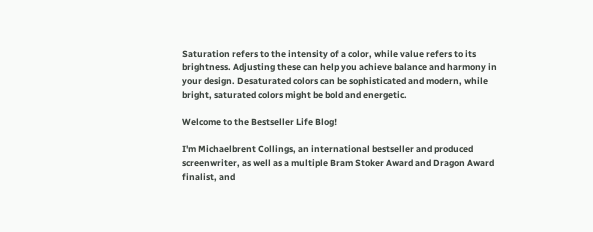Saturation refers to the intensity of a color, while value refers to its brightness. Adjusting these can help you achieve balance and harmony in your design. Desaturated colors can be sophisticated and modern, while bright, saturated colors might be bold and energetic.

Welcome to the Bestseller Life Blog!

I'm Michaelbrent Collings, an international bestseller and produced screenwriter, as well as a multiple Bram Stoker Award and Dragon Award finalist, and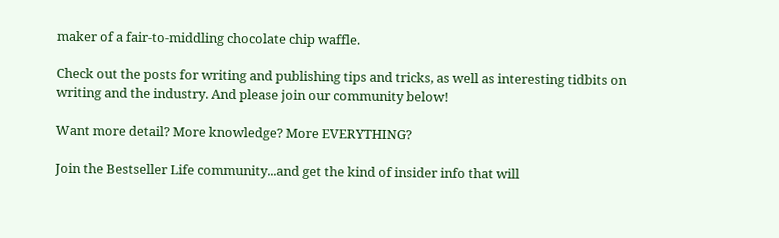maker of a fair-to-middling chocolate chip waffle.

Check out the posts for writing and publishing tips and tricks, as well as interesting tidbits on writing and the industry. And please join our community below!

Want more detail? More knowledge? More EVERYTHING?

Join the Bestseller Life community...and get the kind of insider info that will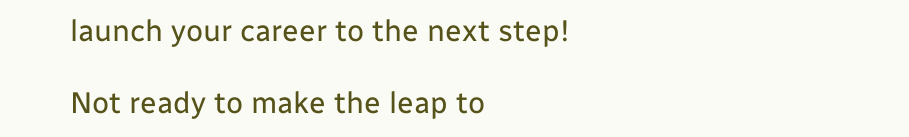launch your career to the next step!

Not ready to make the leap to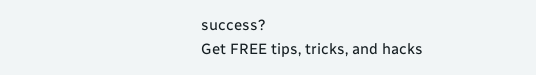success?
Get FREE tips, tricks, and hacks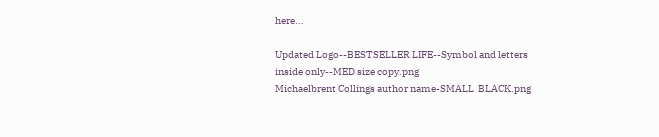here...

Updated Logo--BESTSELLER LIFE--Symbol and letters inside only--MED size copy.png
Michaelbrent Collings author name-SMALL  BLACK.png